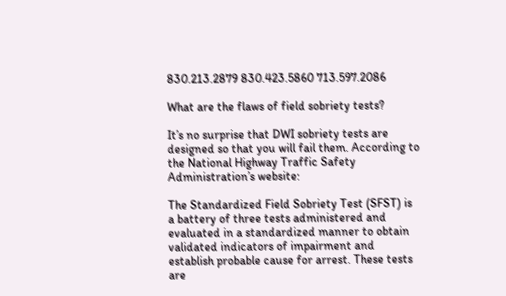830.213.2879 830.423.5860 713.597.2086

What are the flaws of field sobriety tests?

It’s no surprise that DWI sobriety tests are designed so that you will fail them. According to the National Highway Traffic Safety Administration’s website:

The Standardized Field Sobriety Test (SFST) is a battery of three tests administered and evaluated in a standardized manner to obtain validated indicators of impairment and establish probable cause for arrest. These tests are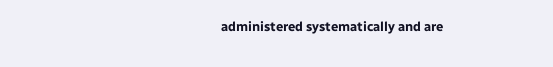administered systematically and are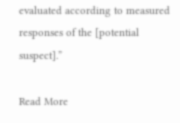evaluated according to measured responses of the [potential suspect].”

Read More